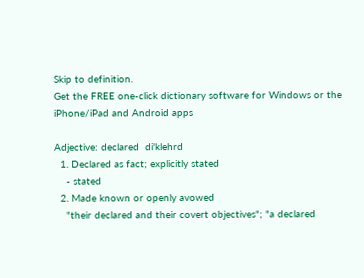Skip to definition.
Get the FREE one-click dictionary software for Windows or the iPhone/iPad and Android apps

Adjective: declared  di'klehrd
  1. Declared as fact; explicitly stated
    - stated
  2. Made known or openly avowed
    "their declared and their covert objectives"; "a declared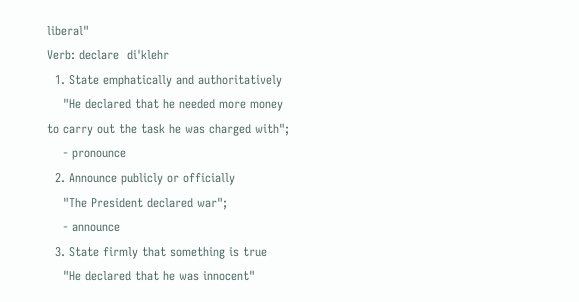liberal"
Verb: declare  di'klehr
  1. State emphatically and authoritatively
    "He declared that he needed more money to carry out the task he was charged with";
    - pronounce
  2. Announce publicly or officially
    "The President declared war";
    - announce
  3. State firmly that something is true
    "He declared that he was innocent"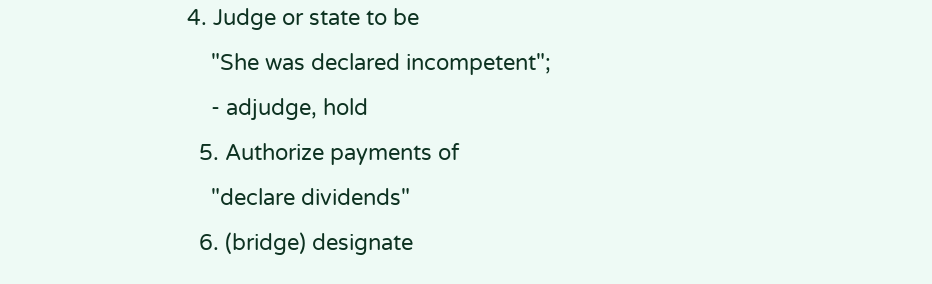4. Judge or state to be
    "She was declared incompetent";
    - adjudge, hold
  5. Authorize payments of
    "declare dividends"
  6. (bridge) designate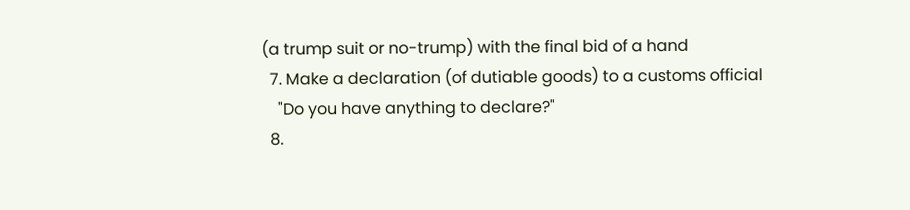(a trump suit or no-trump) with the final bid of a hand
  7. Make a declaration (of dutiable goods) to a customs official
    "Do you have anything to declare?"
  8.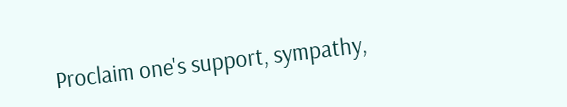Proclaim one's support, sympathy,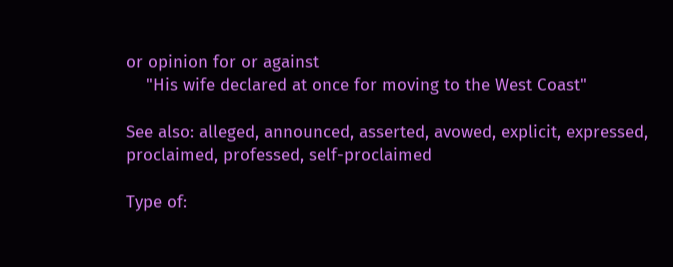or opinion for or against
    "His wife declared at once for moving to the West Coast"

See also: alleged, announced, asserted, avowed, explicit, expressed, proclaimed, professed, self-proclaimed

Type of: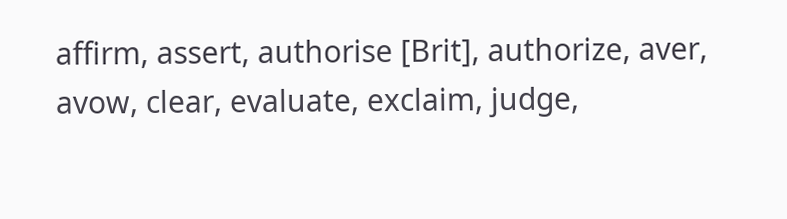affirm, assert, authorise [Brit], authorize, aver, avow, clear, evaluate, exclaim, judge,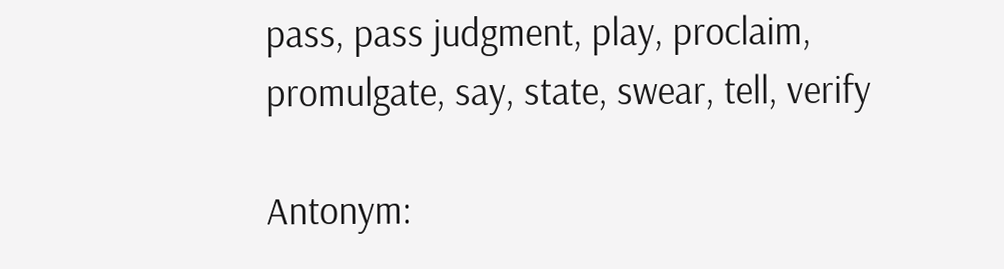pass, pass judgment, play, proclaim, promulgate, say, state, swear, tell, verify

Antonym: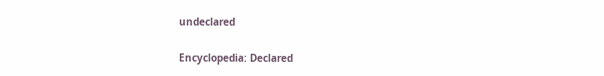undeclared

Encyclopedia: Declared